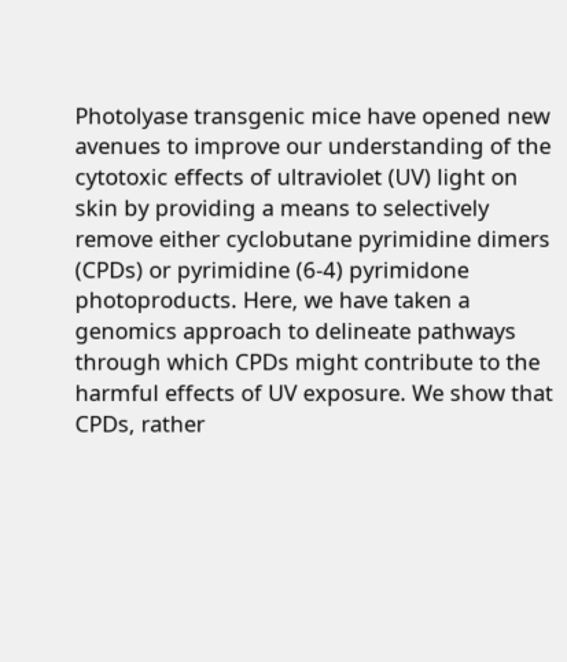Photolyase transgenic mice have opened new avenues to improve our understanding of the cytotoxic effects of ultraviolet (UV) light on skin by providing a means to selectively remove either cyclobutane pyrimidine dimers (CPDs) or pyrimidine (6-4) pyrimidone photoproducts. Here, we have taken a genomics approach to delineate pathways through which CPDs might contribute to the harmful effects of UV exposure. We show that CPDs, rather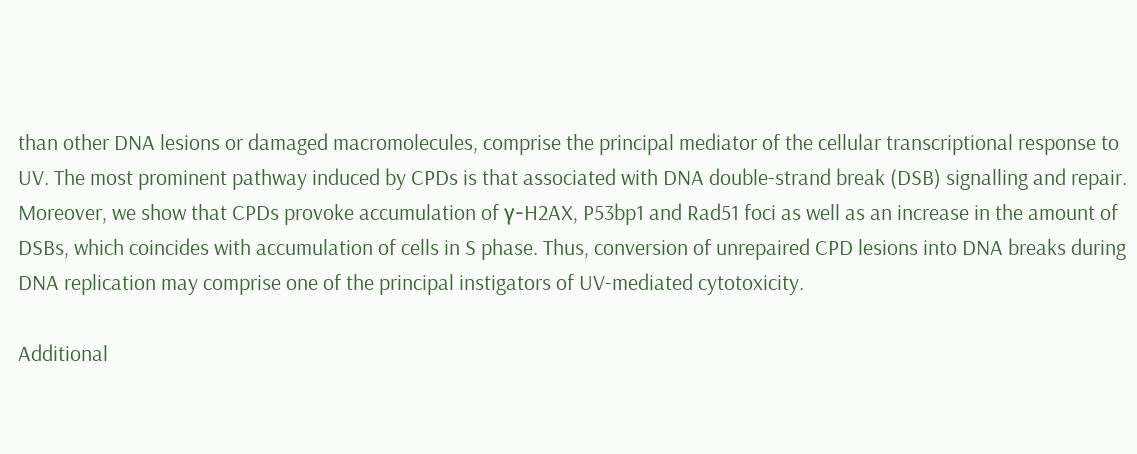than other DNA lesions or damaged macromolecules, comprise the principal mediator of the cellular transcriptional response to UV. The most prominent pathway induced by CPDs is that associated with DNA double-strand break (DSB) signalling and repair. Moreover, we show that CPDs provoke accumulation of γ-H2AX, P53bp1 and Rad51 foci as well as an increase in the amount of DSBs, which coincides with accumulation of cells in S phase. Thus, conversion of unrepaired CPD lesions into DNA breaks during DNA replication may comprise one of the principal instigators of UV-mediated cytotoxicity.

Additional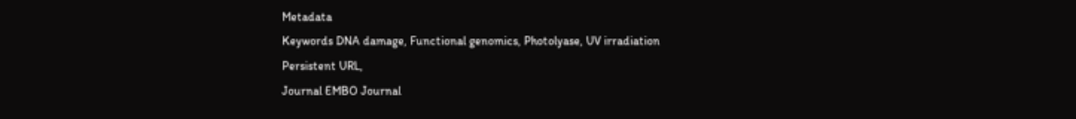Metadata
Keywords DNA damage, Functional genomics, Photolyase, UV irradiation
Persistent URL,
Journal EMBO Journal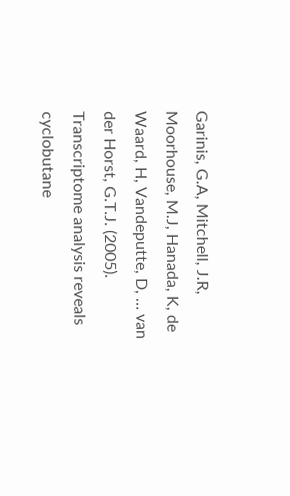Garinis, G.A, Mitchell, J.R, Moorhouse, M.J, Hanada, K, de Waard, H, Vandeputte, D, … van der Horst, G.T.J. (2005). Transcriptome analysis reveals cyclobutane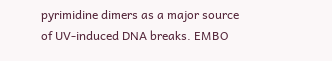pyrimidine dimers as a major source of UV-induced DNA breaks. EMBO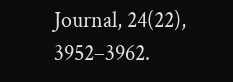Journal, 24(22), 3952–3962.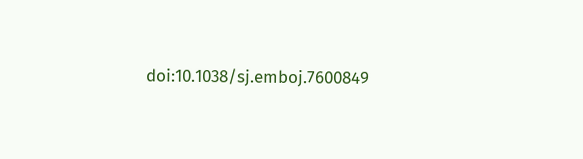doi:10.1038/sj.emboj.7600849